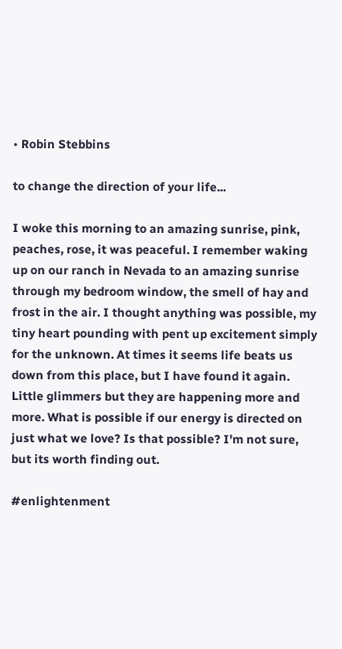• Robin Stebbins

to change the direction of your life...

I woke this morning to an amazing sunrise, pink, peaches, rose, it was peaceful. I remember waking up on our ranch in Nevada to an amazing sunrise through my bedroom window, the smell of hay and frost in the air. I thought anything was possible, my tiny heart pounding with pent up excitement simply for the unknown. At times it seems life beats us down from this place, but I have found it again. Little glimmers but they are happening more and more. What is possible if our energy is directed on just what we love? Is that possible? I'm not sure, but its worth finding out.

#enlightenment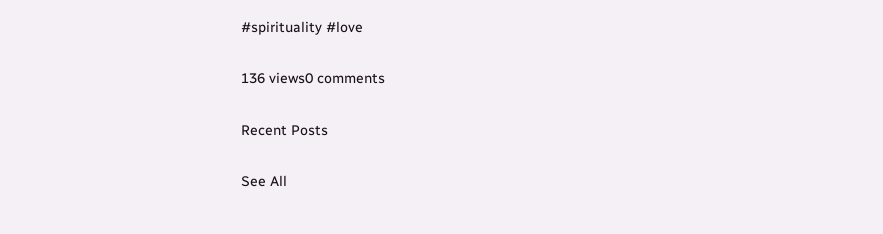#spirituality #love

136 views0 comments

Recent Posts

See All